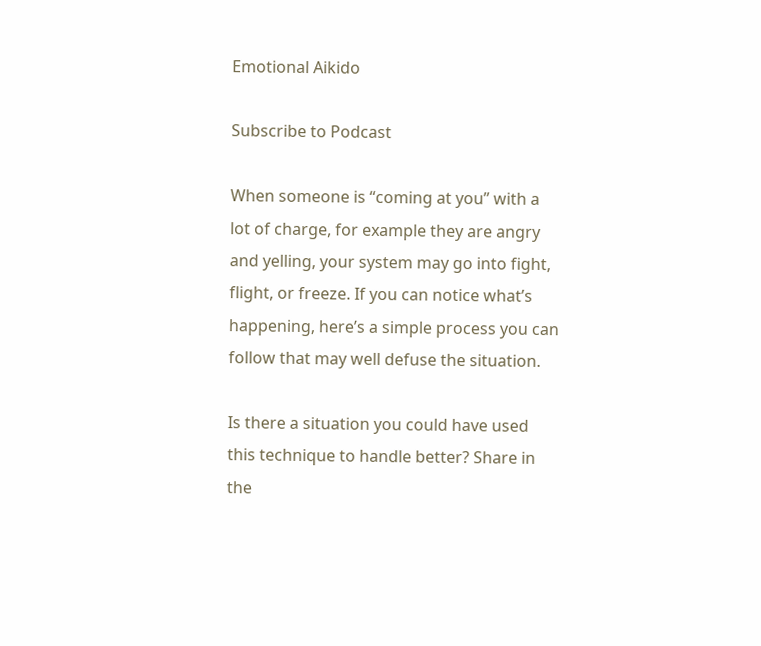Emotional Aikido

Subscribe to Podcast

When someone is “coming at you” with a lot of charge, for example they are angry and yelling, your system may go into fight, flight, or freeze. If you can notice what’s happening, here’s a simple process you can follow that may well defuse the situation.

Is there a situation you could have used this technique to handle better? Share in the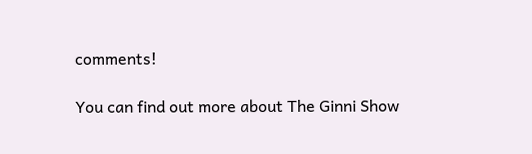comments!

You can find out more about The Ginni Show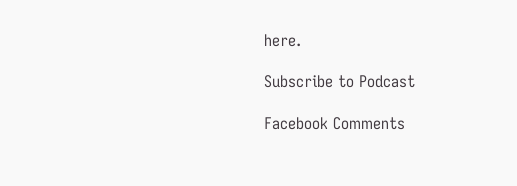here.

Subscribe to Podcast

Facebook Comments